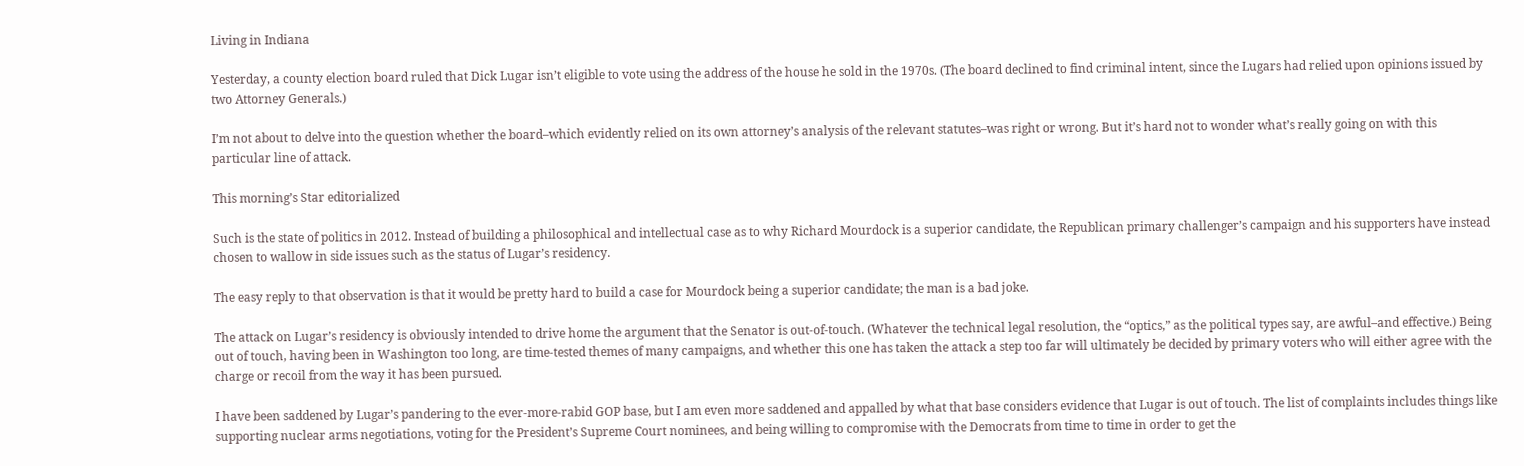Living in Indiana

Yesterday, a county election board ruled that Dick Lugar isn’t eligible to vote using the address of the house he sold in the 1970s. (The board declined to find criminal intent, since the Lugars had relied upon opinions issued by two Attorney Generals.)

I’m not about to delve into the question whether the board–which evidently relied on its own attorney’s analysis of the relevant statutes–was right or wrong. But it’s hard not to wonder what’s really going on with this particular line of attack.

This morning’s Star editorialized

Such is the state of politics in 2012. Instead of building a philosophical and intellectual case as to why Richard Mourdock is a superior candidate, the Republican primary challenger’s campaign and his supporters have instead chosen to wallow in side issues such as the status of Lugar’s residency.

The easy reply to that observation is that it would be pretty hard to build a case for Mourdock being a superior candidate; the man is a bad joke.

The attack on Lugar’s residency is obviously intended to drive home the argument that the Senator is out-of-touch. (Whatever the technical legal resolution, the “optics,” as the political types say, are awful–and effective.) Being out of touch, having been in Washington too long, are time-tested themes of many campaigns, and whether this one has taken the attack a step too far will ultimately be decided by primary voters who will either agree with the charge or recoil from the way it has been pursued.

I have been saddened by Lugar’s pandering to the ever-more-rabid GOP base, but I am even more saddened and appalled by what that base considers evidence that Lugar is out of touch. The list of complaints includes things like supporting nuclear arms negotiations, voting for the President’s Supreme Court nominees, and being willing to compromise with the Democrats from time to time in order to get the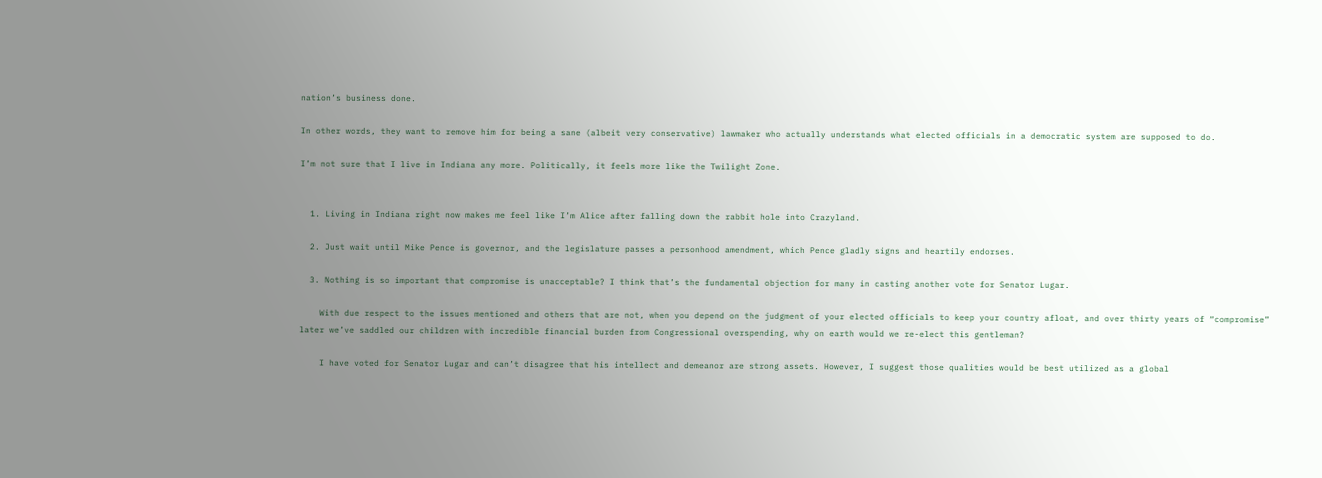nation’s business done.

In other words, they want to remove him for being a sane (albeit very conservative) lawmaker who actually understands what elected officials in a democratic system are supposed to do.

I’m not sure that I live in Indiana any more. Politically, it feels more like the Twilight Zone.


  1. Living in Indiana right now makes me feel like I’m Alice after falling down the rabbit hole into Crazyland.

  2. Just wait until Mike Pence is governor, and the legislature passes a personhood amendment, which Pence gladly signs and heartily endorses.

  3. Nothing is so important that compromise is unacceptable? I think that’s the fundamental objection for many in casting another vote for Senator Lugar.

    With due respect to the issues mentioned and others that are not, when you depend on the judgment of your elected officials to keep your country afloat, and over thirty years of “compromise” later we’ve saddled our children with incredible financial burden from Congressional overspending, why on earth would we re-elect this gentleman?

    I have voted for Senator Lugar and can’t disagree that his intellect and demeanor are strong assets. However, I suggest those qualities would be best utilized as a global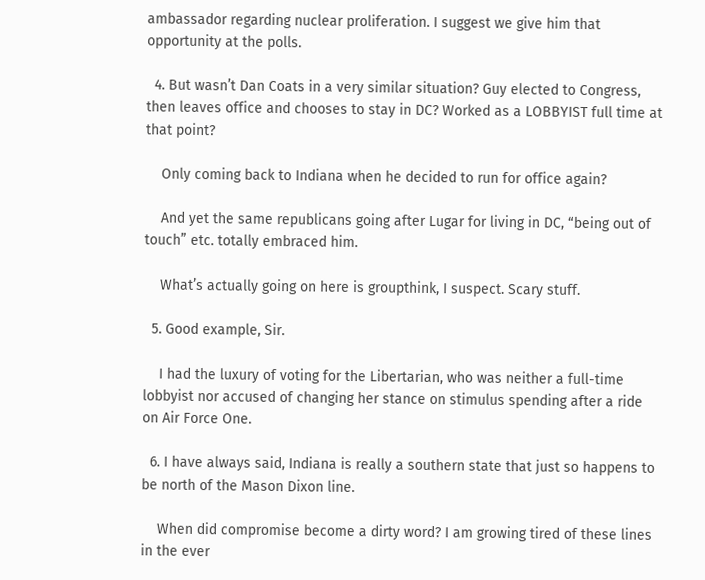ambassador regarding nuclear proliferation. I suggest we give him that opportunity at the polls.

  4. But wasn’t Dan Coats in a very similar situation? Guy elected to Congress, then leaves office and chooses to stay in DC? Worked as a LOBBYIST full time at that point?

    Only coming back to Indiana when he decided to run for office again?

    And yet the same republicans going after Lugar for living in DC, “being out of touch” etc. totally embraced him.

    What’s actually going on here is groupthink, I suspect. Scary stuff.

  5. Good example, Sir.

    I had the luxury of voting for the Libertarian, who was neither a full-time lobbyist nor accused of changing her stance on stimulus spending after a ride on Air Force One.

  6. I have always said, Indiana is really a southern state that just so happens to be north of the Mason Dixon line.

    When did compromise become a dirty word? I am growing tired of these lines in the ever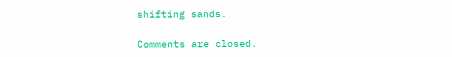shifting sands.

Comments are closed.